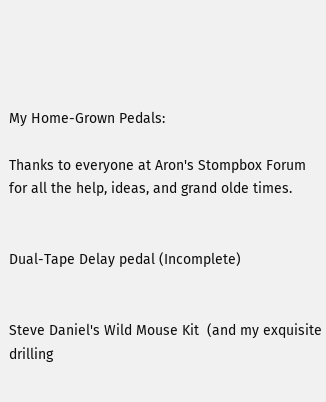My Home-Grown Pedals:

Thanks to everyone at Aron's Stompbox Forum for all the help, ideas, and grand olde times.


Dual-Tape Delay pedal (Incomplete)


Steve Daniel's Wild Mouse Kit  (and my exquisite drilling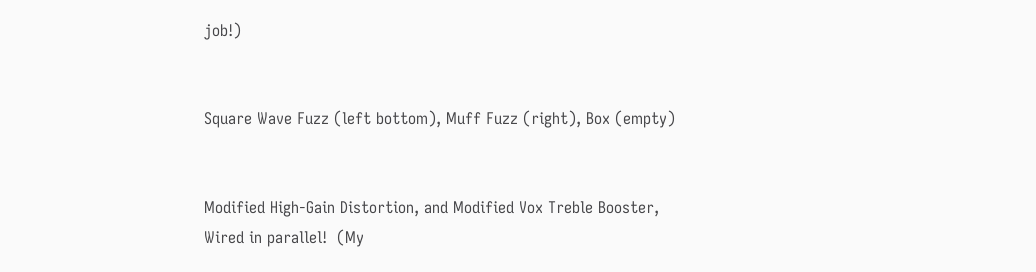job!)


Square Wave Fuzz (left bottom), Muff Fuzz (right), Box (empty)


Modified High-Gain Distortion, and Modified Vox Treble Booster,
Wired in parallel!  (My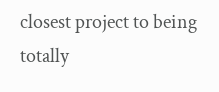closest project to being totally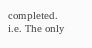completed.
i.e. The only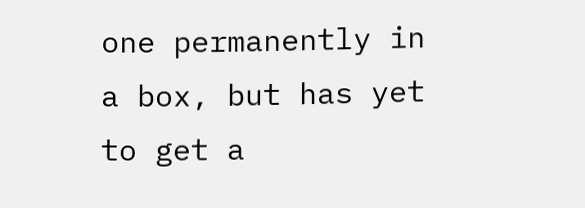one permanently in a box, but has yet to get a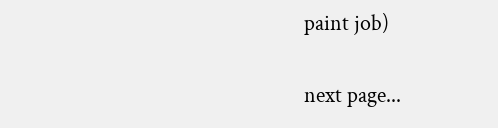paint job)


next page...